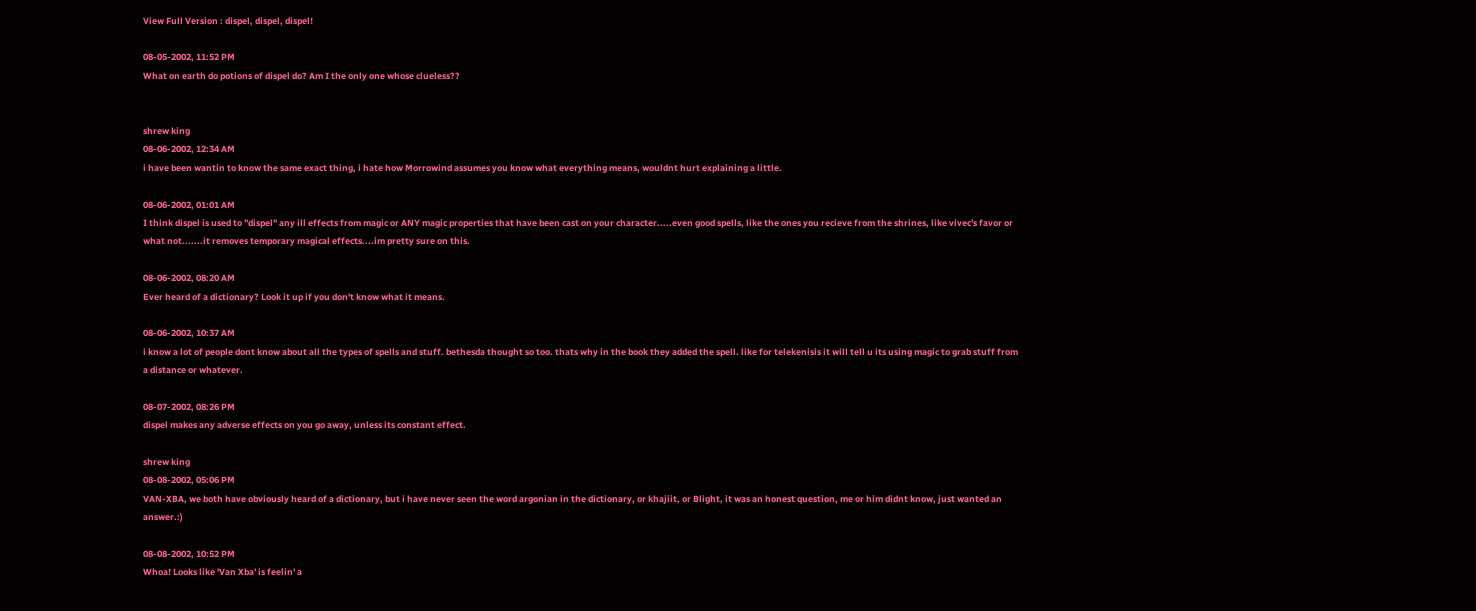View Full Version : dispel, dispel, dispel!

08-05-2002, 11:52 PM
What on earth do potions of dispel do? Am I the only one whose clueless??


shrew king
08-06-2002, 12:34 AM
i have been wantin to know the same exact thing, i hate how Morrowind assumes you know what everything means, wouldnt hurt explaining a little.

08-06-2002, 01:01 AM
I think dispel is used to "dispel" any ill effects from magic or ANY magic properties that have been cast on your character.....even good spells, like the ones you recieve from the shrines, like vivec's favor or what not.......it removes temporary magical effects....im pretty sure on this.

08-06-2002, 08:20 AM
Ever heard of a dictionary? Look it up if you don't know what it means.

08-06-2002, 10:37 AM
i know a lot of people dont know about all the types of spells and stuff. bethesda thought so too. thats why in the book they added the spell. like for telekenisis it will tell u its using magic to grab stuff from a distance or whatever.

08-07-2002, 08:26 PM
dispel makes any adverse effects on you go away, unless its constant effect.

shrew king
08-08-2002, 05:06 PM
VAN-XBA, we both have obviously heard of a dictionary, but i have never seen the word argonian in the dictionary, or khajiit, or Blight, it was an honest question, me or him didnt know, just wanted an answer.:)

08-08-2002, 10:52 PM
Whoa! Looks like 'Van Xba' is feelin' a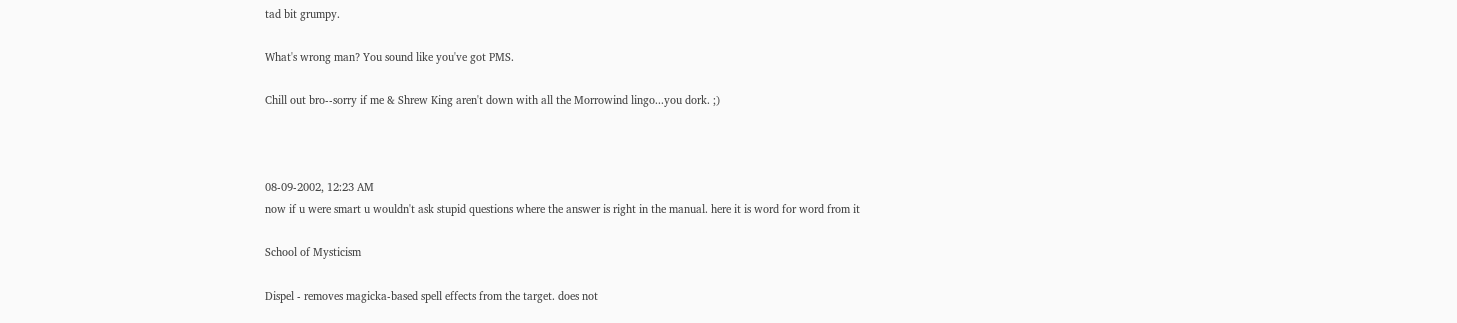tad bit grumpy.

What's wrong man? You sound like you've got PMS.

Chill out bro--sorry if me & Shrew King aren't down with all the Morrowind lingo...you dork. ;)



08-09-2002, 12:23 AM
now if u were smart u wouldn't ask stupid questions where the answer is right in the manual. here it is word for word from it

School of Mysticism

Dispel - removes magicka-based spell effects from the target. does not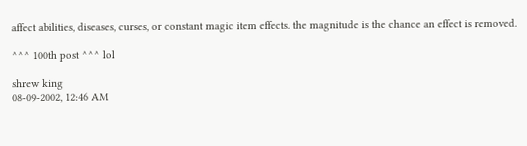affect abilities, diseases, curses, or constant magic item effects. the magnitude is the chance an effect is removed.

^^^ 100th post ^^^ lol

shrew king
08-09-2002, 12:46 AM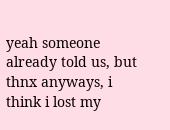yeah someone already told us, but thnx anyways, i think i lost my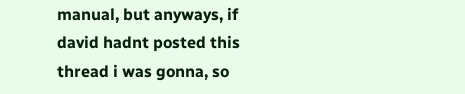manual, but anyways, if david hadnt posted this thread i was gonna, so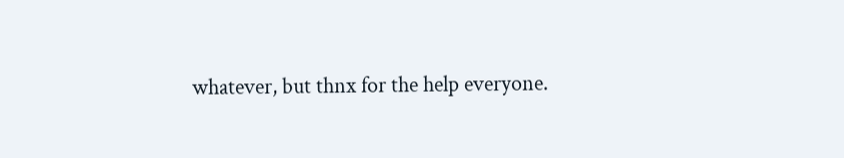whatever, but thnx for the help everyone.